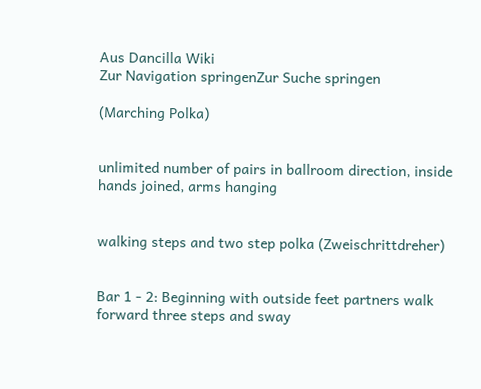Aus Dancilla Wiki
Zur Navigation springenZur Suche springen

(Marching Polka)


unlimited number of pairs in ballroom direction, inside hands joined, arms hanging


walking steps and two step polka (Zweischrittdreher)


Bar 1 - 2: Beginning with outside feet partners walk forward three steps and sway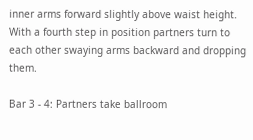inner arms forward slightly above waist height. With a fourth step in position partners turn to each other swaying arms backward and dropping them.

Bar 3 - 4: Partners take ballroom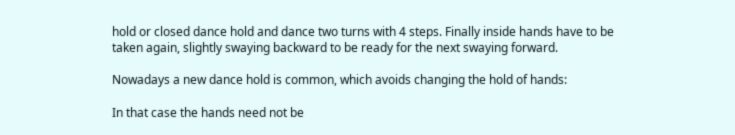hold or closed dance hold and dance two turns with 4 steps. Finally inside hands have to be taken again, slightly swaying backward to be ready for the next swaying forward.

Nowadays a new dance hold is common, which avoids changing the hold of hands:

In that case the hands need not be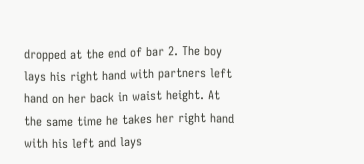dropped at the end of bar 2. The boy lays his right hand with partners left hand on her back in waist height. At the same time he takes her right hand with his left and lays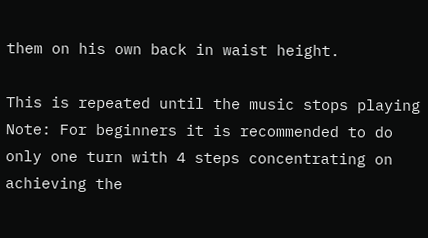them on his own back in waist height.

This is repeated until the music stops playing Note: For beginners it is recommended to do only one turn with 4 steps concentrating on achieving the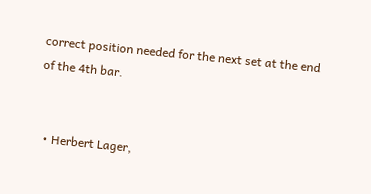correct position needed for the next set at the end of the 4th bar.


  • Herbert Lager,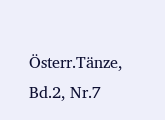Österr.Tänze, Bd.2, Nr.7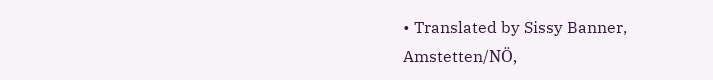• Translated by Sissy Banner, Amstetten/NÖ,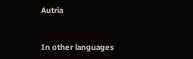Autria


In other languages